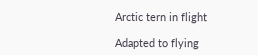Arctic tern in flight

Adapted to flying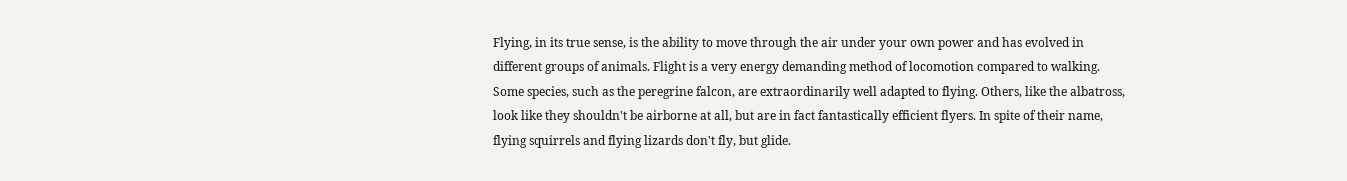Flying, in its true sense, is the ability to move through the air under your own power and has evolved in different groups of animals. Flight is a very energy demanding method of locomotion compared to walking. Some species, such as the peregrine falcon, are extraordinarily well adapted to flying. Others, like the albatross, look like they shouldn't be airborne at all, but are in fact fantastically efficient flyers. In spite of their name, flying squirrels and flying lizards don't fly, but glide.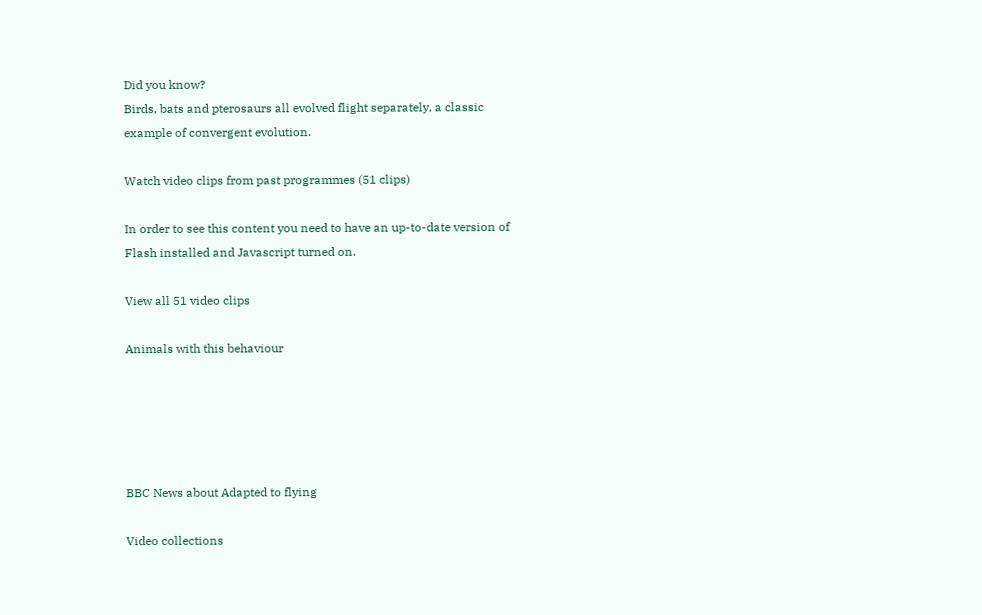Did you know?
Birds, bats and pterosaurs all evolved flight separately, a classic example of convergent evolution.

Watch video clips from past programmes (51 clips)

In order to see this content you need to have an up-to-date version of Flash installed and Javascript turned on.

View all 51 video clips

Animals with this behaviour





BBC News about Adapted to flying

Video collections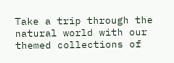Take a trip through the natural world with our themed collections of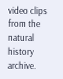video clips from the natural history archive.